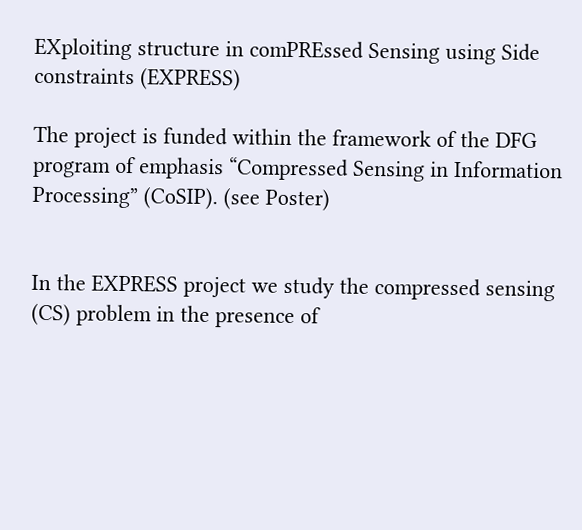EXploiting structure in comPREssed Sensing using Side constraints (EXPRESS)

The project is funded within the framework of the DFG program of emphasis “Compressed Sensing in Information Processing” (CoSIP). (see Poster)


In the EXPRESS project we study the compressed sensing (CS) problem in the presence of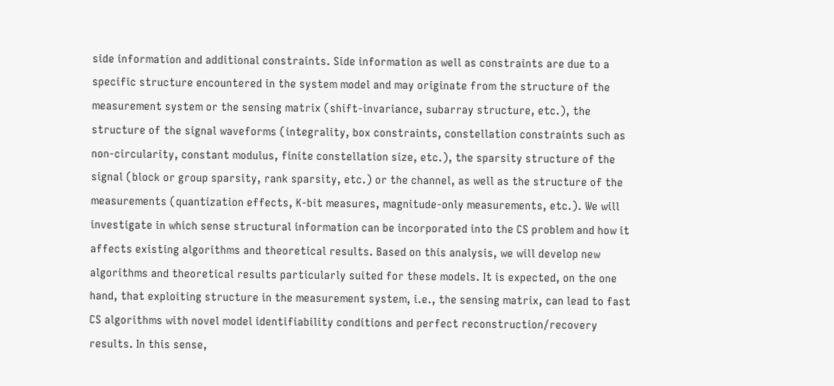side information and additional constraints. Side information as well as constraints are due to a specific structure encountered in the system model and may originate from the structure of the measurement system or the sensing matrix (shift-invariance, subarray structure, etc.), the structure of the signal waveforms (integrality, box constraints, constellation constraints such as non-circularity, constant modulus, finite constellation size, etc.), the sparsity structure of the signal (block or group sparsity, rank sparsity, etc.) or the channel, as well as the structure of the measurements (quantization effects, K-bit measures, magnitude-only measurements, etc.). We will investigate in which sense structural information can be incorporated into the CS problem and how it affects existing algorithms and theoretical results. Based on this analysis, we will develop new algorithms and theoretical results particularly suited for these models. It is expected, on the one hand, that exploiting structure in the measurement system, i.e., the sensing matrix, can lead to fast CS algorithms with novel model identifiability conditions and perfect reconstruction/recovery results. In this sense,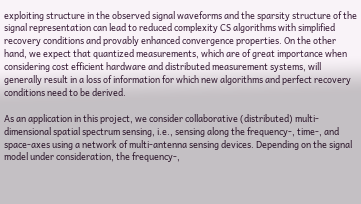exploiting structure in the observed signal waveforms and the sparsity structure of the signal representation can lead to reduced complexity CS algorithms with simplified recovery conditions and provably enhanced convergence properties. On the other hand, we expect that quantized measurements, which are of great importance when considering cost efficient hardware and distributed measurement systems, will generally result in a loss of information for which new algorithms and perfect recovery conditions need to be derived.

As an application in this project, we consider collaborative (distributed) multi- dimensional spatial spectrum sensing, i.e., sensing along the frequency-, time-, and space-axes using a network of multi-antenna sensing devices. Depending on the signal model under consideration, the frequency-,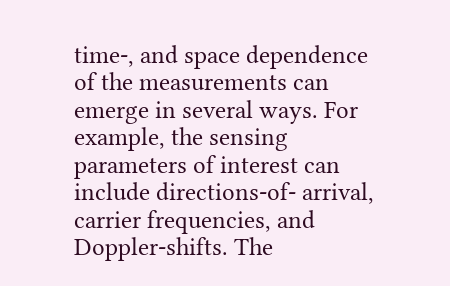time-, and space dependence of the measurements can emerge in several ways. For example, the sensing parameters of interest can include directions-of- arrival, carrier frequencies, and Doppler-shifts. The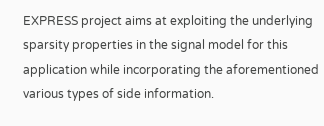EXPRESS project aims at exploiting the underlying sparsity properties in the signal model for this application while incorporating the aforementioned various types of side information.